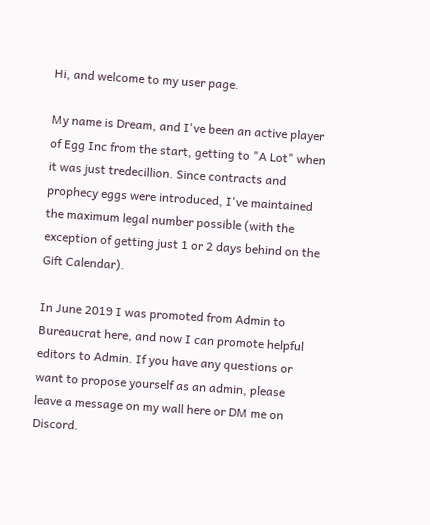Hi, and welcome to my user page.

My name is Dream, and I've been an active player of Egg Inc from the start, getting to "A Lot" when it was just tredecillion. Since contracts and prophecy eggs were introduced, I've maintained the maximum legal number possible (with the exception of getting just 1 or 2 days behind on the Gift Calendar).

In June 2019 I was promoted from Admin to Bureaucrat here, and now I can promote helpful editors to Admin. If you have any questions or want to propose yourself as an admin, please leave a message on my wall here or DM me on Discord.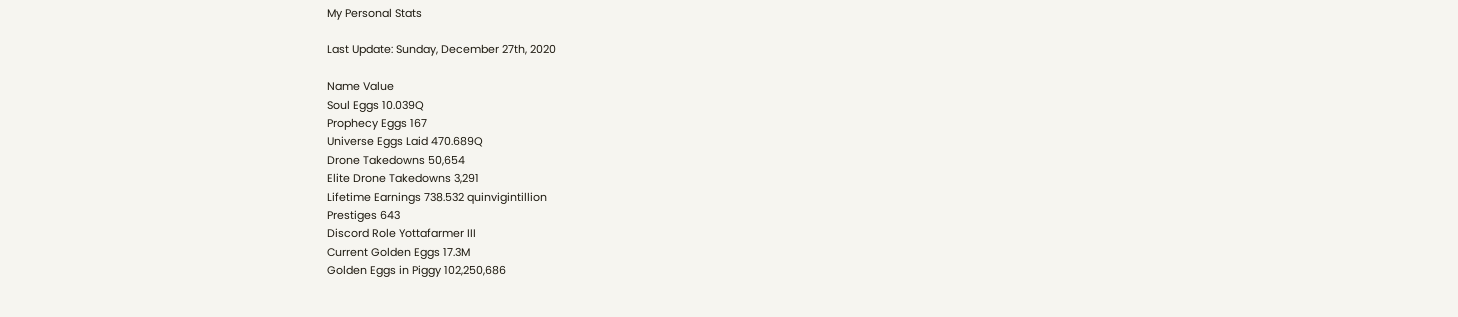My Personal Stats

Last Update: Sunday, December 27th, 2020

Name Value
Soul Eggs 10.039Q
Prophecy Eggs 167
Universe Eggs Laid 470.689Q
Drone Takedowns 50,654
Elite Drone Takedowns 3,291
Lifetime Earnings 738.532 quinvigintillion
Prestiges 643
Discord Role Yottafarmer III
Current Golden Eggs 17.3M
Golden Eggs in Piggy 102,250,686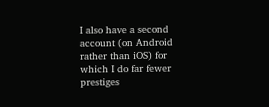I also have a second account (on Android rather than iOS) for which I do far fewer prestiges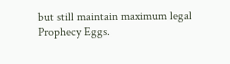but still maintain maximum legal Prophecy Eggs.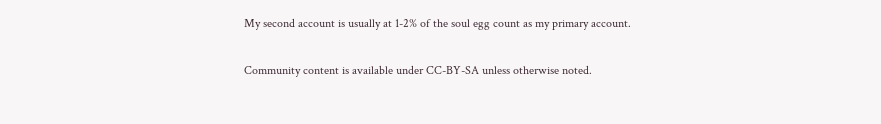My second account is usually at 1-2% of the soul egg count as my primary account.

Community content is available under CC-BY-SA unless otherwise noted.